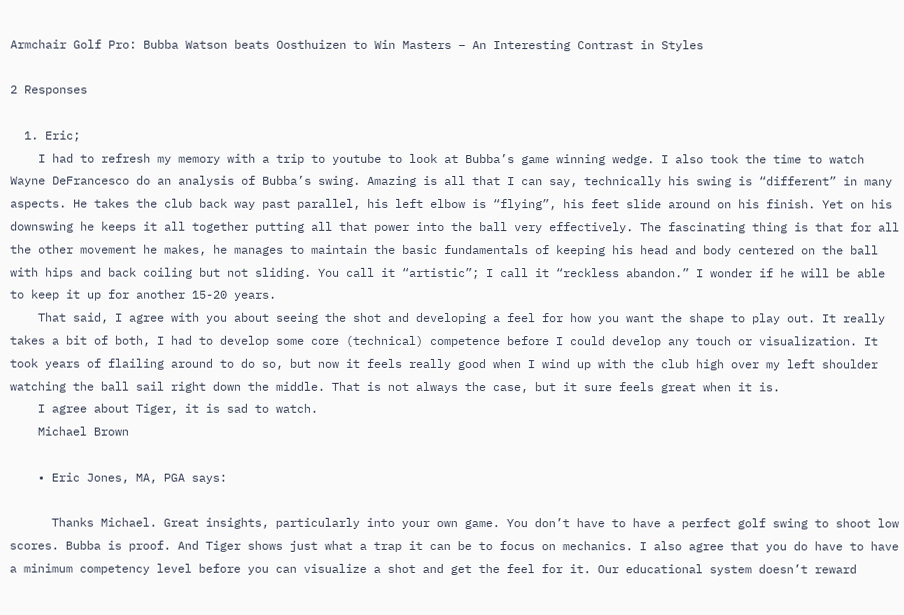Armchair Golf Pro: Bubba Watson beats Oosthuizen to Win Masters – An Interesting Contrast in Styles

2 Responses

  1. Eric;
    I had to refresh my memory with a trip to youtube to look at Bubba’s game winning wedge. I also took the time to watch Wayne DeFrancesco do an analysis of Bubba’s swing. Amazing is all that I can say, technically his swing is “different” in many aspects. He takes the club back way past parallel, his left elbow is “flying”, his feet slide around on his finish. Yet on his downswing he keeps it all together putting all that power into the ball very effectively. The fascinating thing is that for all the other movement he makes, he manages to maintain the basic fundamentals of keeping his head and body centered on the ball with hips and back coiling but not sliding. You call it “artistic”; I call it “reckless abandon.” I wonder if he will be able to keep it up for another 15-20 years.
    That said, I agree with you about seeing the shot and developing a feel for how you want the shape to play out. It really takes a bit of both, I had to develop some core (technical) competence before I could develop any touch or visualization. It took years of flailing around to do so, but now it feels really good when I wind up with the club high over my left shoulder watching the ball sail right down the middle. That is not always the case, but it sure feels great when it is.
    I agree about Tiger, it is sad to watch.
    Michael Brown

    • Eric Jones, MA, PGA says:

      Thanks Michael. Great insights, particularly into your own game. You don’t have to have a perfect golf swing to shoot low scores. Bubba is proof. And Tiger shows just what a trap it can be to focus on mechanics. I also agree that you do have to have a minimum competency level before you can visualize a shot and get the feel for it. Our educational system doesn’t reward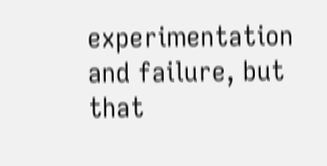experimentation and failure, but that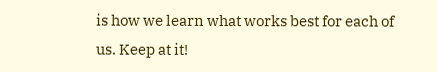is how we learn what works best for each of us. Keep at it!